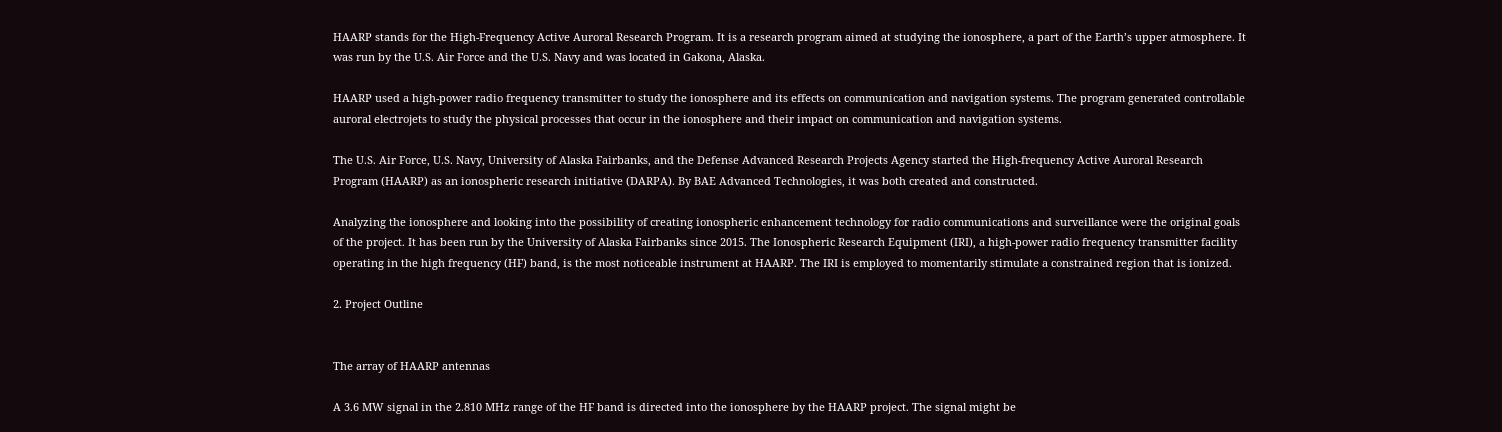HAARP stands for the High-Frequency Active Auroral Research Program. It is a research program aimed at studying the ionosphere, a part of the Earth’s upper atmosphere. It was run by the U.S. Air Force and the U.S. Navy and was located in Gakona, Alaska.

HAARP used a high-power radio frequency transmitter to study the ionosphere and its effects on communication and navigation systems. The program generated controllable auroral electrojets to study the physical processes that occur in the ionosphere and their impact on communication and navigation systems.

The U.S. Air Force, U.S. Navy, University of Alaska Fairbanks, and the Defense Advanced Research Projects Agency started the High-frequency Active Auroral Research Program (HAARP) as an ionospheric research initiative (DARPA). By BAE Advanced Technologies, it was both created and constructed.

Analyzing the ionosphere and looking into the possibility of creating ionospheric enhancement technology for radio communications and surveillance were the original goals of the project. It has been run by the University of Alaska Fairbanks since 2015. The Ionospheric Research Equipment (IRI), a high-power radio frequency transmitter facility operating in the high frequency (HF) band, is the most noticeable instrument at HAARP. The IRI is employed to momentarily stimulate a constrained region that is ionized.

2. Project Outline


The array of HAARP antennas

A 3.6 MW signal in the 2.810 MHz range of the HF band is directed into the ionosphere by the HAARP project. The signal might be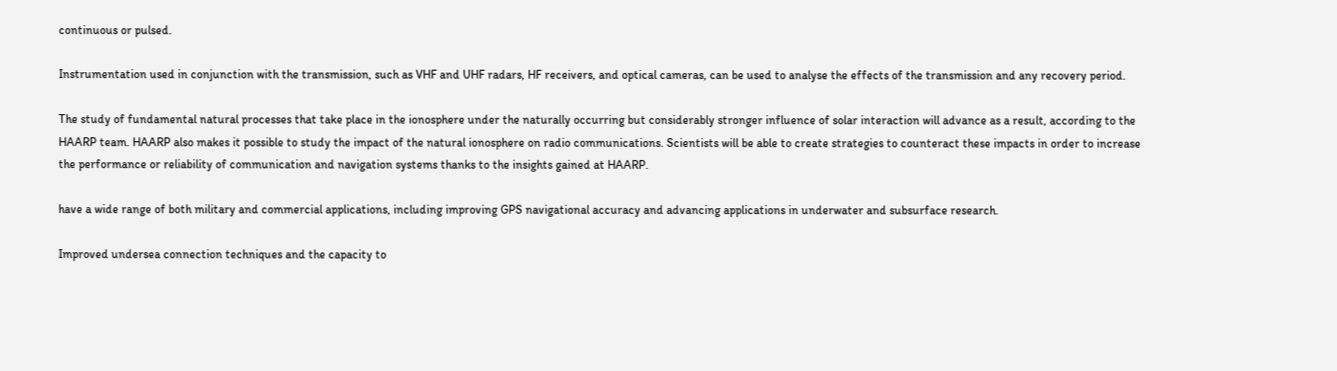continuous or pulsed.

Instrumentation used in conjunction with the transmission, such as VHF and UHF radars, HF receivers, and optical cameras, can be used to analyse the effects of the transmission and any recovery period.

The study of fundamental natural processes that take place in the ionosphere under the naturally occurring but considerably stronger influence of solar interaction will advance as a result, according to the HAARP team. HAARP also makes it possible to study the impact of the natural ionosphere on radio communications. Scientists will be able to create strategies to counteract these impacts in order to increase the performance or reliability of communication and navigation systems thanks to the insights gained at HAARP.

have a wide range of both military and commercial applications, including improving GPS navigational accuracy and advancing applications in underwater and subsurface research.

Improved undersea connection techniques and the capacity to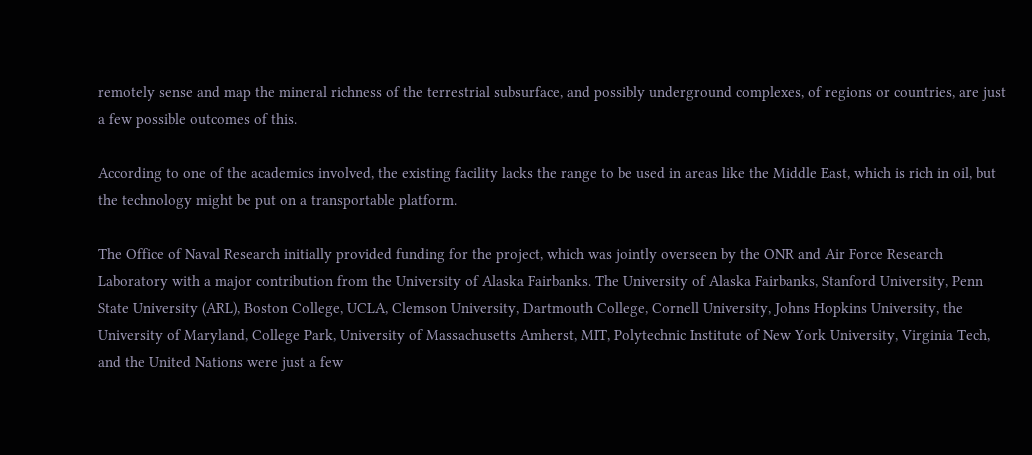remotely sense and map the mineral richness of the terrestrial subsurface, and possibly underground complexes, of regions or countries, are just a few possible outcomes of this.

According to one of the academics involved, the existing facility lacks the range to be used in areas like the Middle East, which is rich in oil, but the technology might be put on a transportable platform.

The Office of Naval Research initially provided funding for the project, which was jointly overseen by the ONR and Air Force Research Laboratory with a major contribution from the University of Alaska Fairbanks. The University of Alaska Fairbanks, Stanford University, Penn State University (ARL), Boston College, UCLA, Clemson University, Dartmouth College, Cornell University, Johns Hopkins University, the University of Maryland, College Park, University of Massachusetts Amherst, MIT, Polytechnic Institute of New York University, Virginia Tech, and the United Nations were just a few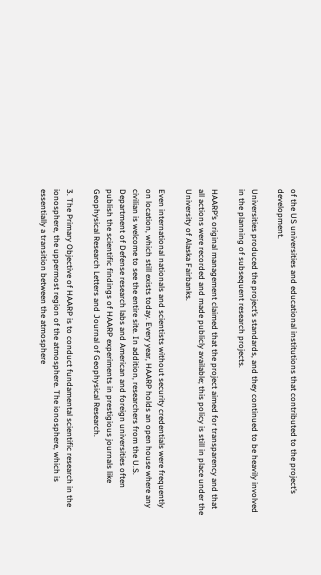of the US universities and educational institutions that contributed to the project’s development.

Universities produced the project’s standards, and they continued to be heavily involved in the planning of subsequent research projects.

HAARP’s original management claimed that the project aimed for transparency and that all actions were recorded and made publicly available; this policy is still in place under the University of Alaska Fairbanks.

Even international nationals and scientists without security credentials were frequently on location, which still exists today. Every year, HAARP holds an open house where any civilian is welcome to see the entire site. In addition, researchers from the U.S. Department of Defense research labs and American and foreign universities often publish the scientific findings of HAARP experiments in prestigious journals like Geophysical Research Letters and Journal of Geophysical Research.

3. The Primary Objective of HAARP is to conduct fundamental scientific research in the ionosphere, the uppermost region of the atmosphere. The ionosphere, which is essentially a transition between the atmosphere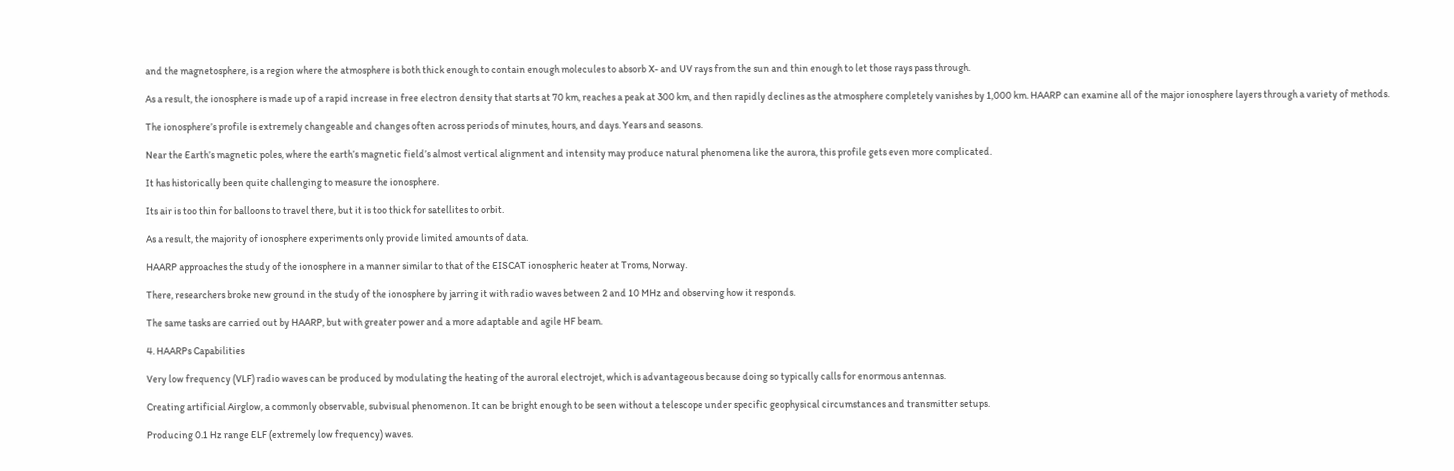and the magnetosphere, is a region where the atmosphere is both thick enough to contain enough molecules to absorb X- and UV rays from the sun and thin enough to let those rays pass through.

As a result, the ionosphere is made up of a rapid increase in free electron density that starts at 70 km, reaches a peak at 300 km, and then rapidly declines as the atmosphere completely vanishes by 1,000 km. HAARP can examine all of the major ionosphere layers through a variety of methods.

The ionosphere’s profile is extremely changeable and changes often across periods of minutes, hours, and days. Years and seasons.

Near the Earth’s magnetic poles, where the earth’s magnetic field’s almost vertical alignment and intensity may produce natural phenomena like the aurora, this profile gets even more complicated.

It has historically been quite challenging to measure the ionosphere.

Its air is too thin for balloons to travel there, but it is too thick for satellites to orbit.

As a result, the majority of ionosphere experiments only provide limited amounts of data.

HAARP approaches the study of the ionosphere in a manner similar to that of the EISCAT ionospheric heater at Troms, Norway.

There, researchers broke new ground in the study of the ionosphere by jarring it with radio waves between 2 and 10 MHz and observing how it responds.

The same tasks are carried out by HAARP, but with greater power and a more adaptable and agile HF beam.

4. HAARPs Capabilities

Very low frequency (VLF) radio waves can be produced by modulating the heating of the auroral electrojet, which is advantageous because doing so typically calls for enormous antennas.

Creating artificial Airglow, a commonly observable, subvisual phenomenon. It can be bright enough to be seen without a telescope under specific geophysical circumstances and transmitter setups.

Producing 0.1 Hz range ELF (extremely low frequency) waves.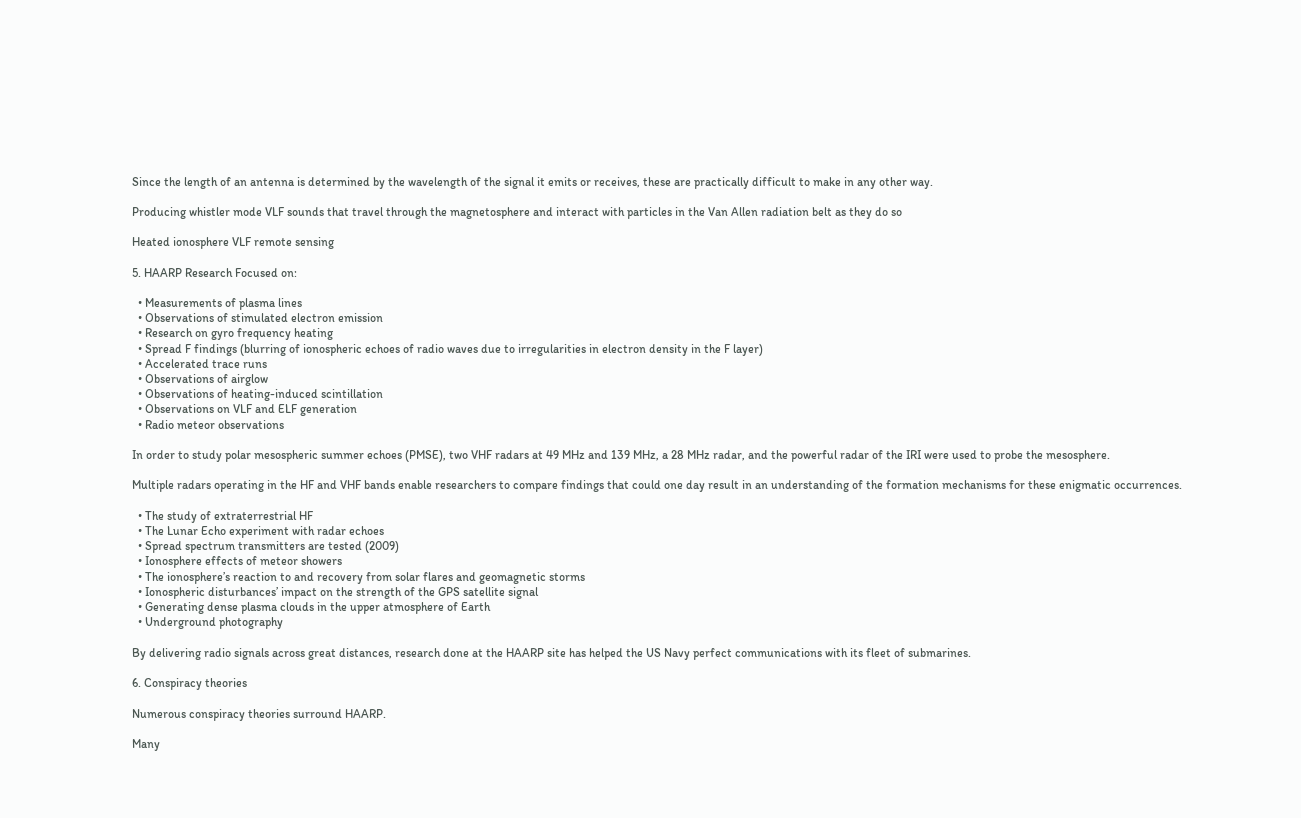Since the length of an antenna is determined by the wavelength of the signal it emits or receives, these are practically difficult to make in any other way.

Producing whistler mode VLF sounds that travel through the magnetosphere and interact with particles in the Van Allen radiation belt as they do so

Heated ionosphere VLF remote sensing

5. HAARP Research Focused on:

  • Measurements of plasma lines
  • Observations of stimulated electron emission
  • Research on gyro frequency heating
  • Spread F findings (blurring of ionospheric echoes of radio waves due to irregularities in electron density in the F layer)
  • Accelerated trace runs
  • Observations of airglow
  • Observations of heating-induced scintillation
  • Observations on VLF and ELF generation
  • Radio meteor observations

In order to study polar mesospheric summer echoes (PMSE), two VHF radars at 49 MHz and 139 MHz, a 28 MHz radar, and the powerful radar of the IRI were used to probe the mesosphere.

Multiple radars operating in the HF and VHF bands enable researchers to compare findings that could one day result in an understanding of the formation mechanisms for these enigmatic occurrences.

  • The study of extraterrestrial HF
  • The Lunar Echo experiment with radar echoes
  • Spread spectrum transmitters are tested (2009)
  • Ionosphere effects of meteor showers
  • The ionosphere’s reaction to and recovery from solar flares and geomagnetic storms
  • Ionospheric disturbances’ impact on the strength of the GPS satellite signal
  • Generating dense plasma clouds in the upper atmosphere of Earth
  • Underground photography

By delivering radio signals across great distances, research done at the HAARP site has helped the US Navy perfect communications with its fleet of submarines.

6. Conspiracy theories

Numerous conspiracy theories surround HAARP.

Many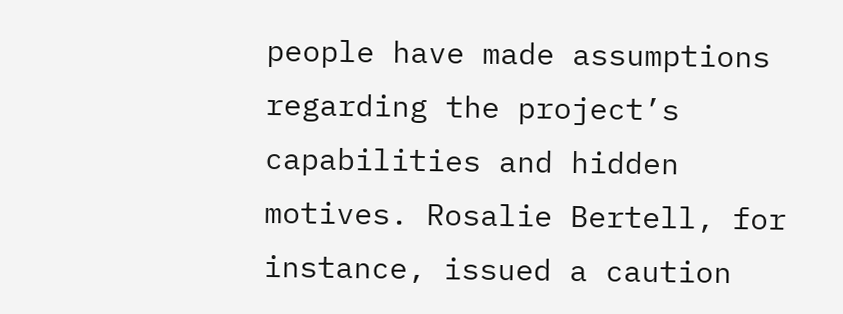people have made assumptions regarding the project’s capabilities and hidden motives. Rosalie Bertell, for instance, issued a caution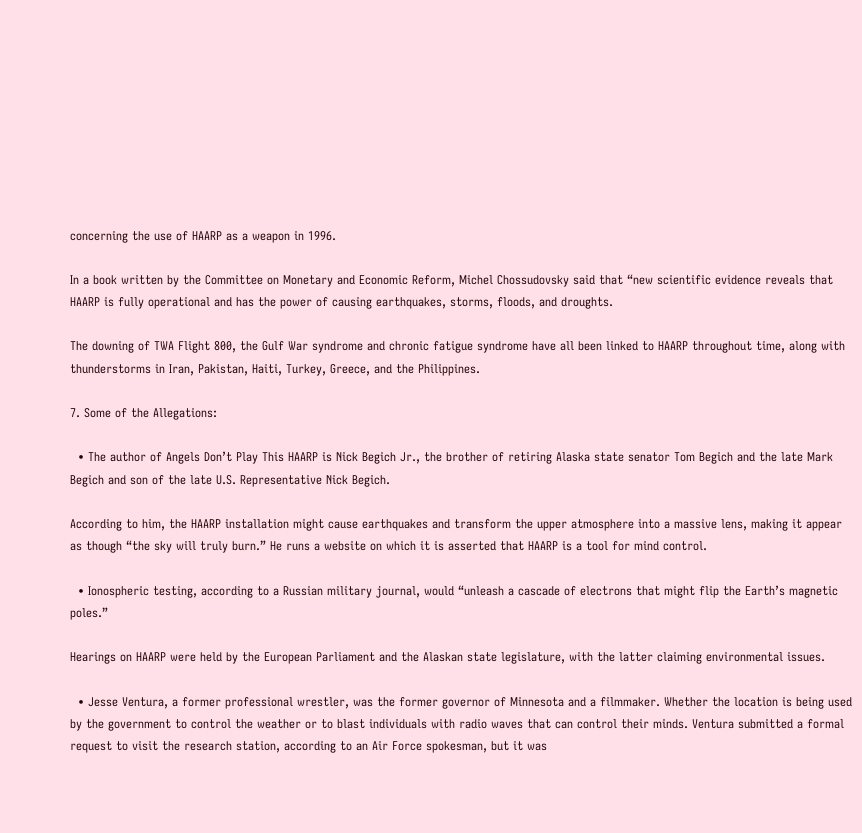concerning the use of HAARP as a weapon in 1996.

In a book written by the Committee on Monetary and Economic Reform, Michel Chossudovsky said that “new scientific evidence reveals that HAARP is fully operational and has the power of causing earthquakes, storms, floods, and droughts.

The downing of TWA Flight 800, the Gulf War syndrome and chronic fatigue syndrome have all been linked to HAARP throughout time, along with thunderstorms in Iran, Pakistan, Haiti, Turkey, Greece, and the Philippines.

7. Some of the Allegations:

  • The author of Angels Don’t Play This HAARP is Nick Begich Jr., the brother of retiring Alaska state senator Tom Begich and the late Mark Begich and son of the late U.S. Representative Nick Begich.

According to him, the HAARP installation might cause earthquakes and transform the upper atmosphere into a massive lens, making it appear as though “the sky will truly burn.” He runs a website on which it is asserted that HAARP is a tool for mind control.

  • Ionospheric testing, according to a Russian military journal, would “unleash a cascade of electrons that might flip the Earth’s magnetic poles.”

Hearings on HAARP were held by the European Parliament and the Alaskan state legislature, with the latter claiming environmental issues.

  • Jesse Ventura, a former professional wrestler, was the former governor of Minnesota and a filmmaker. Whether the location is being used by the government to control the weather or to blast individuals with radio waves that can control their minds. Ventura submitted a formal request to visit the research station, according to an Air Force spokesman, but it was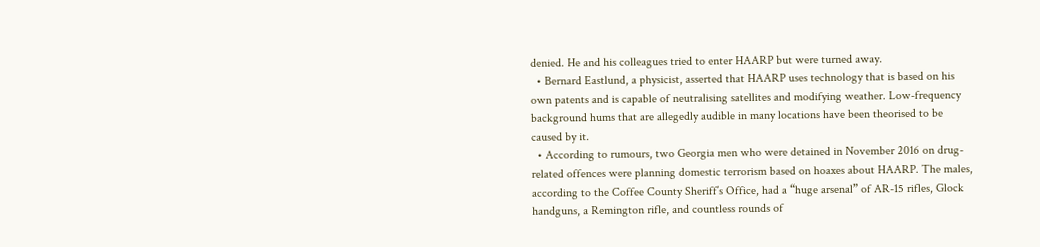denied. He and his colleagues tried to enter HAARP but were turned away.
  • Bernard Eastlund, a physicist, asserted that HAARP uses technology that is based on his own patents and is capable of neutralising satellites and modifying weather. Low-frequency background hums that are allegedly audible in many locations have been theorised to be caused by it.
  • According to rumours, two Georgia men who were detained in November 2016 on drug-related offences were planning domestic terrorism based on hoaxes about HAARP. The males, according to the Coffee County Sheriff’s Office, had a “huge arsenal” of AR-15 rifles, Glock handguns, a Remington rifle, and countless rounds of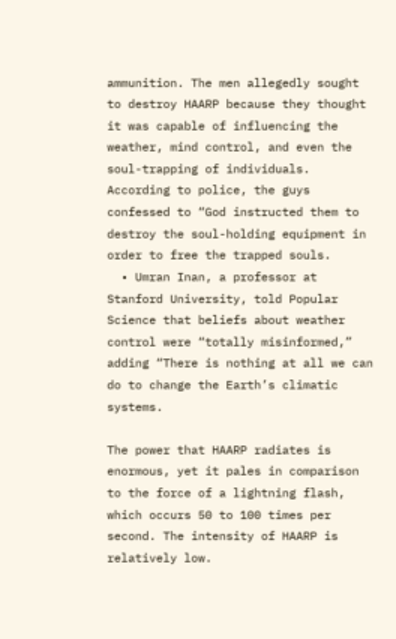ammunition. The men allegedly sought to destroy HAARP because they thought it was capable of influencing the weather, mind control, and even the soul-trapping of individuals. According to police, the guys confessed to “God instructed them to destroy the soul-holding equipment in order to free the trapped souls.
  • Umran Inan, a professor at Stanford University, told Popular Science that beliefs about weather control were “totally misinformed,” adding “There is nothing at all we can do to change the Earth’s climatic systems.

The power that HAARP radiates is enormous, yet it pales in comparison to the force of a lightning flash, which occurs 50 to 100 times per second. The intensity of HAARP is relatively low.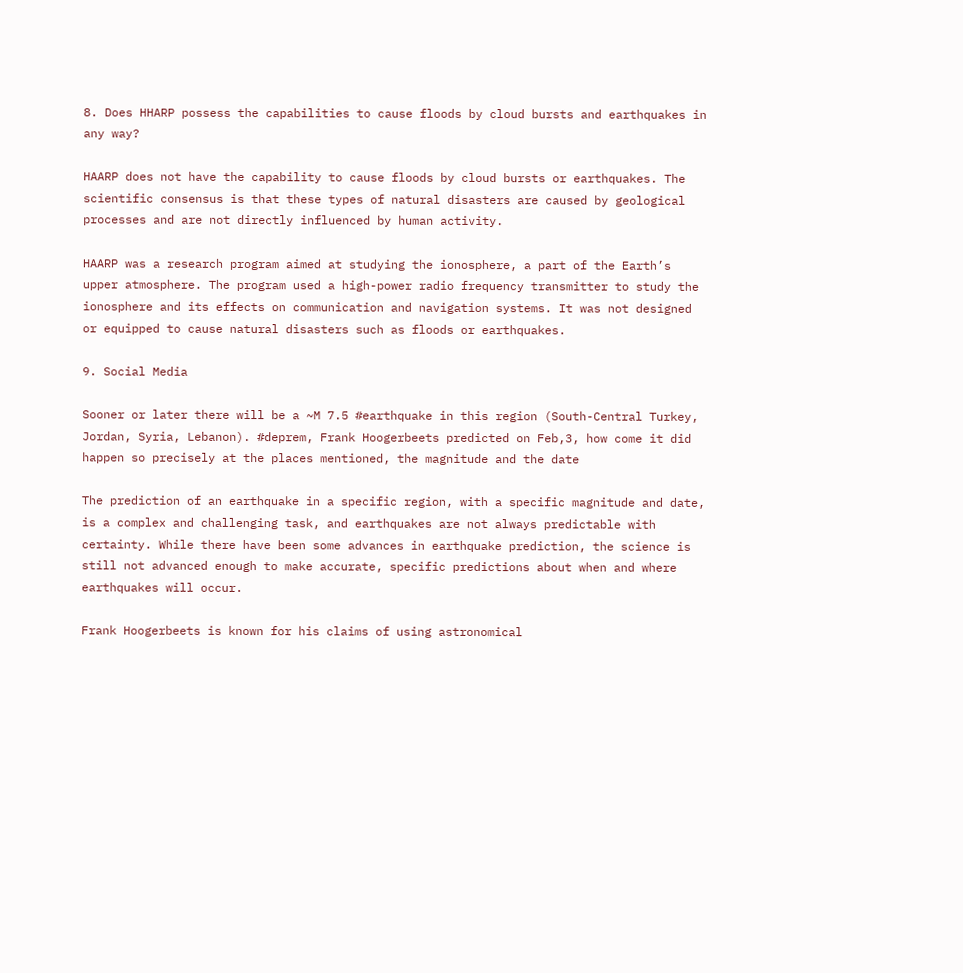8. Does HHARP possess the capabilities to cause floods by cloud bursts and earthquakes in any way?

HAARP does not have the capability to cause floods by cloud bursts or earthquakes. The scientific consensus is that these types of natural disasters are caused by geological processes and are not directly influenced by human activity.

HAARP was a research program aimed at studying the ionosphere, a part of the Earth’s upper atmosphere. The program used a high-power radio frequency transmitter to study the ionosphere and its effects on communication and navigation systems. It was not designed or equipped to cause natural disasters such as floods or earthquakes.

9. Social Media

Sooner or later there will be a ~M 7.5 #earthquake in this region (South-Central Turkey, Jordan, Syria, Lebanon). #deprem, Frank Hoogerbeets predicted on Feb,3, how come it did happen so precisely at the places mentioned, the magnitude and the date

The prediction of an earthquake in a specific region, with a specific magnitude and date, is a complex and challenging task, and earthquakes are not always predictable with certainty. While there have been some advances in earthquake prediction, the science is still not advanced enough to make accurate, specific predictions about when and where earthquakes will occur.

Frank Hoogerbeets is known for his claims of using astronomical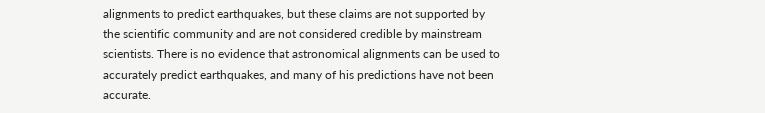alignments to predict earthquakes, but these claims are not supported by the scientific community and are not considered credible by mainstream scientists. There is no evidence that astronomical alignments can be used to accurately predict earthquakes, and many of his predictions have not been accurate.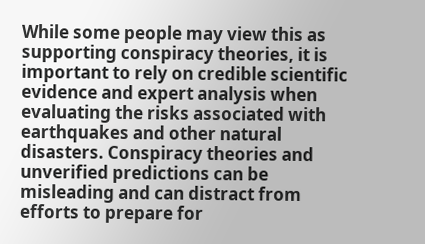While some people may view this as supporting conspiracy theories, it is important to rely on credible scientific evidence and expert analysis when evaluating the risks associated with earthquakes and other natural disasters. Conspiracy theories and unverified predictions can be misleading and can distract from efforts to prepare for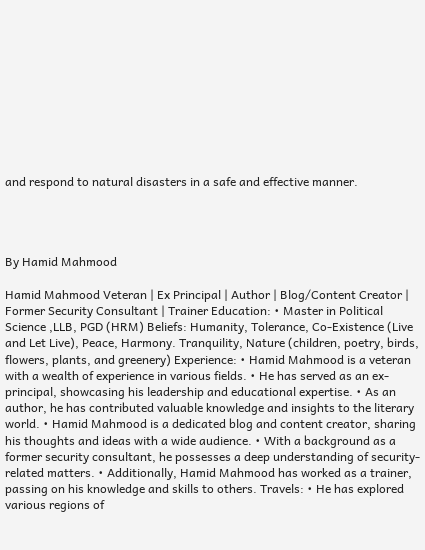and respond to natural disasters in a safe and effective manner.




By Hamid Mahmood

Hamid Mahmood Veteran | Ex Principal | Author | Blog/Content Creator | Former Security Consultant | Trainer Education: • Master in Political Science ,LLB, PGD (HRM) Beliefs: Humanity, Tolerance, Co-Existence (Live and Let Live), Peace, Harmony. Tranquility, Nature (children, poetry, birds, flowers, plants, and greenery) Experience: • Hamid Mahmood is a veteran with a wealth of experience in various fields. • He has served as an ex-principal, showcasing his leadership and educational expertise. • As an author, he has contributed valuable knowledge and insights to the literary world. • Hamid Mahmood is a dedicated blog and content creator, sharing his thoughts and ideas with a wide audience. • With a background as a former security consultant, he possesses a deep understanding of security-related matters. • Additionally, Hamid Mahmood has worked as a trainer, passing on his knowledge and skills to others. Travels: • He has explored various regions of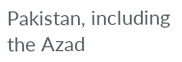Pakistan, including the Azad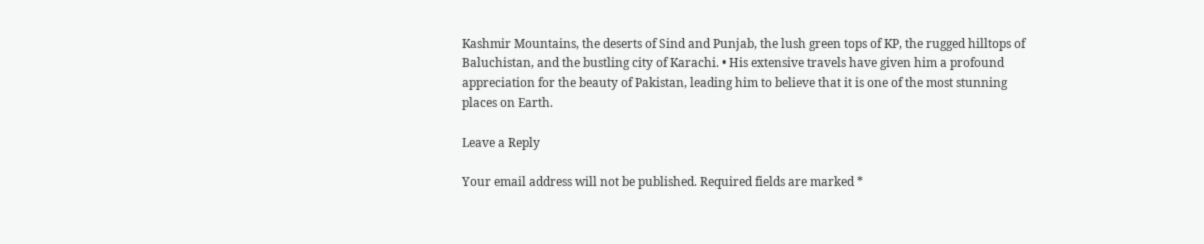Kashmir Mountains, the deserts of Sind and Punjab, the lush green tops of KP, the rugged hilltops of Baluchistan, and the bustling city of Karachi. • His extensive travels have given him a profound appreciation for the beauty of Pakistan, leading him to believe that it is one of the most stunning places on Earth.

Leave a Reply

Your email address will not be published. Required fields are marked *